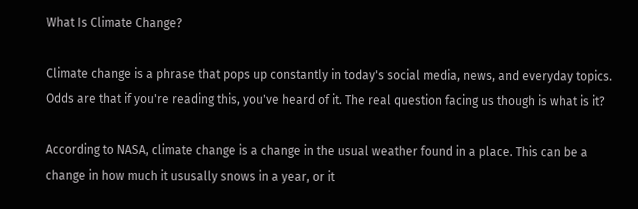What Is Climate Change?

Climate change is a phrase that pops up constantly in today's social media, news, and everyday topics. Odds are that if you're reading this, you've heard of it. The real question facing us though is what is it?

According to NASA, climate change is a change in the usual weather found in a place. This can be a change in how much it ususally snows in a year, or it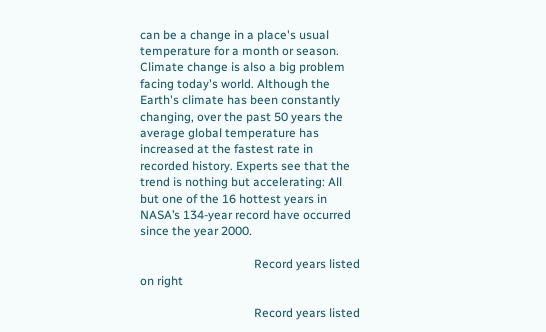can be a change in a place's usual temperature for a month or season. Climate change is also a big problem facing today's world. Although the Earth's climate has been constantly changing, over the past 50 years the average global temperature has increased at the fastest rate in recorded history. Experts see that the trend is nothing but accelerating: All but one of the 16 hottest years in NASA’s 134-year record have occurred since the year 2000.

                                      Record years listed on right

                                      Record years listed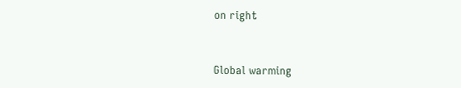on right


Global warming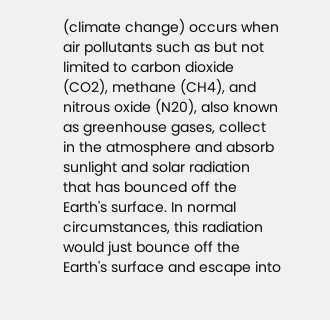(climate change) occurs when air pollutants such as but not limited to carbon dioxide (CO2), methane (CH4), and nitrous oxide (N20), also known as greenhouse gases, collect in the atmosphere and absorb sunlight and solar radiation that has bounced off the Earth's surface. In normal circumstances, this radiation would just bounce off the Earth's surface and escape into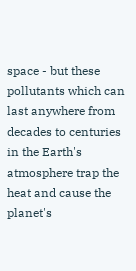space - but these pollutants which can last anywhere from decades to centuries in the Earth's atmosphere trap the heat and cause the planet's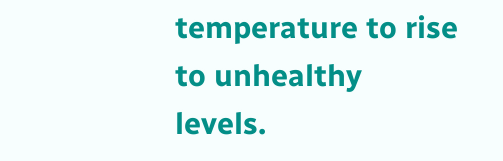temperature to rise to unhealthy levels.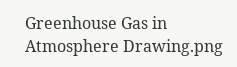Greenhouse Gas in Atmosphere Drawing.png